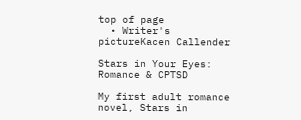top of page
  • Writer's pictureKacen Callender

Stars in Your Eyes: Romance & CPTSD

My first adult romance novel, Stars in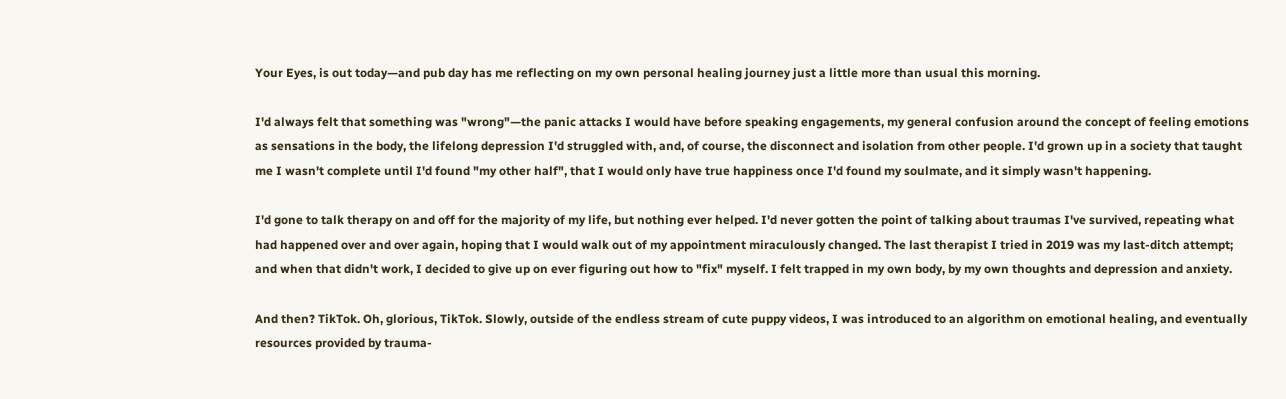Your Eyes, is out today—and pub day has me reflecting on my own personal healing journey just a little more than usual this morning.

I'd always felt that something was "wrong"—the panic attacks I would have before speaking engagements, my general confusion around the concept of feeling emotions as sensations in the body, the lifelong depression I'd struggled with, and, of course, the disconnect and isolation from other people. I'd grown up in a society that taught me I wasn't complete until I'd found "my other half", that I would only have true happiness once I'd found my soulmate, and it simply wasn't happening.

I'd gone to talk therapy on and off for the majority of my life, but nothing ever helped. I'd never gotten the point of talking about traumas I've survived, repeating what had happened over and over again, hoping that I would walk out of my appointment miraculously changed. The last therapist I tried in 2019 was my last-ditch attempt; and when that didn't work, I decided to give up on ever figuring out how to "fix" myself. I felt trapped in my own body, by my own thoughts and depression and anxiety.

And then? TikTok. Oh, glorious, TikTok. Slowly, outside of the endless stream of cute puppy videos, I was introduced to an algorithm on emotional healing, and eventually resources provided by trauma-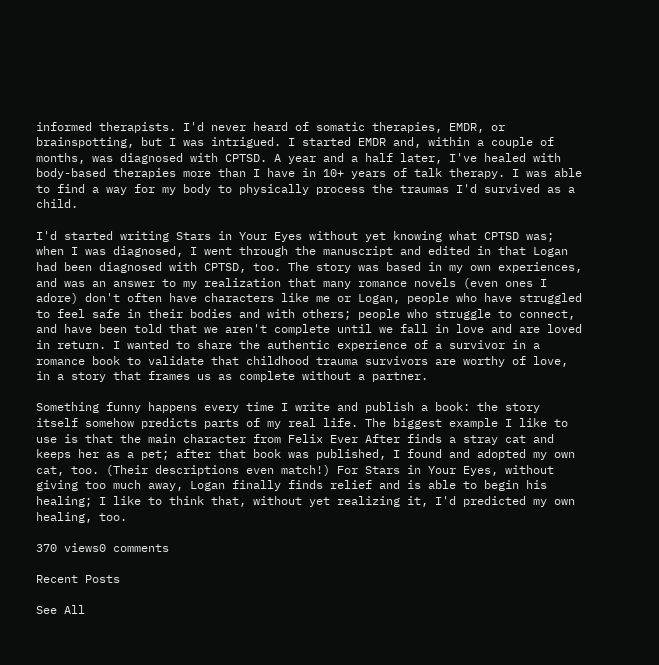informed therapists. I'd never heard of somatic therapies, EMDR, or brainspotting, but I was intrigued. I started EMDR and, within a couple of months, was diagnosed with CPTSD. A year and a half later, I've healed with body-based therapies more than I have in 10+ years of talk therapy. I was able to find a way for my body to physically process the traumas I'd survived as a child.

I'd started writing Stars in Your Eyes without yet knowing what CPTSD was; when I was diagnosed, I went through the manuscript and edited in that Logan had been diagnosed with CPTSD, too. The story was based in my own experiences, and was an answer to my realization that many romance novels (even ones I adore) don't often have characters like me or Logan, people who have struggled to feel safe in their bodies and with others; people who struggle to connect, and have been told that we aren't complete until we fall in love and are loved in return. I wanted to share the authentic experience of a survivor in a romance book to validate that childhood trauma survivors are worthy of love, in a story that frames us as complete without a partner.

Something funny happens every time I write and publish a book: the story itself somehow predicts parts of my real life. The biggest example I like to use is that the main character from Felix Ever After finds a stray cat and keeps her as a pet; after that book was published, I found and adopted my own cat, too. (Their descriptions even match!) For Stars in Your Eyes, without giving too much away, Logan finally finds relief and is able to begin his healing; I like to think that, without yet realizing it, I'd predicted my own healing, too.

370 views0 comments

Recent Posts

See All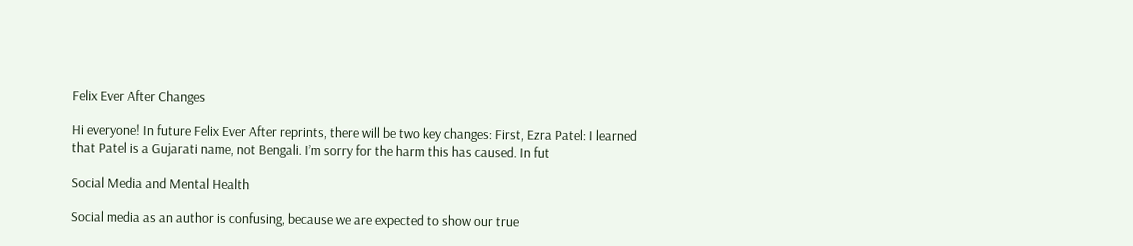Felix Ever After Changes

Hi everyone! In future Felix Ever After reprints, there will be two key changes: First, Ezra Patel: I learned that Patel is a Gujarati name, not Bengali. I’m sorry for the harm this has caused. In fut

Social Media and Mental Health

Social media as an author is confusing, because we are expected to show our true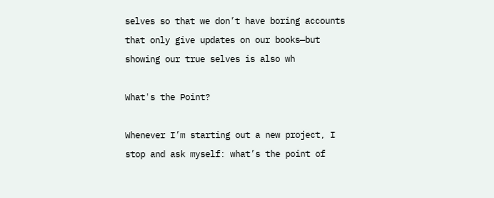selves so that we don’t have boring accounts that only give updates on our books—but showing our true selves is also wh

What's the Point?

Whenever I’m starting out a new project, I stop and ask myself: what’s the point of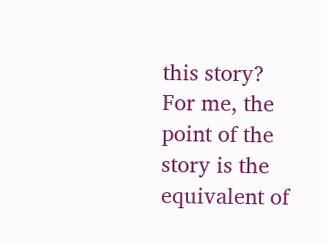this story? For me, the point of the story is the equivalent of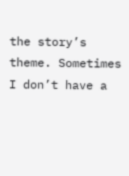the story’s theme. Sometimes I don’t have a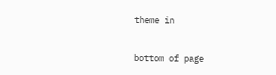theme in


bottom of page